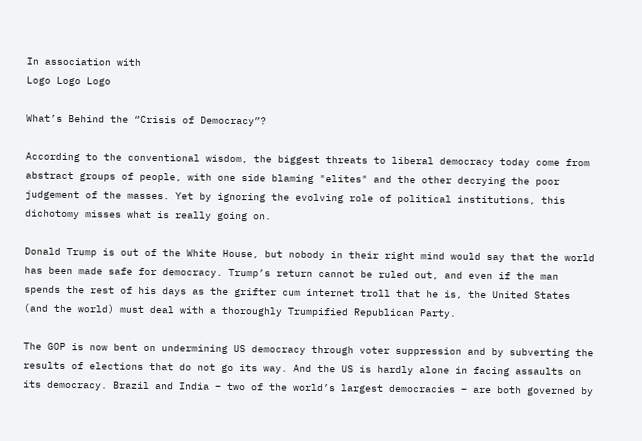In association with
Logo Logo Logo

What’s Behind the “Crisis of Democracy”?

According to the conventional wisdom, the biggest threats to liberal democracy today come from abstract groups of people, with one side blaming "elites" and the other decrying the poor judgement of the masses. Yet by ignoring the evolving role of political institutions, this dichotomy misses what is really going on.

Donald Trump is out of the White House, but nobody in their right mind would say that the world has been made safe for democracy. Trump’s return cannot be ruled out, and even if the man spends the rest of his days as the grifter cum internet troll that he is, the United States (and the world) must deal with a thoroughly Trumpified Republican Party.

The GOP is now bent on undermining US democracy through voter suppression and by subverting the results of elections that do not go its way. And the US is hardly alone in facing assaults on its democracy. Brazil and India – two of the world’s largest democracies – are both governed by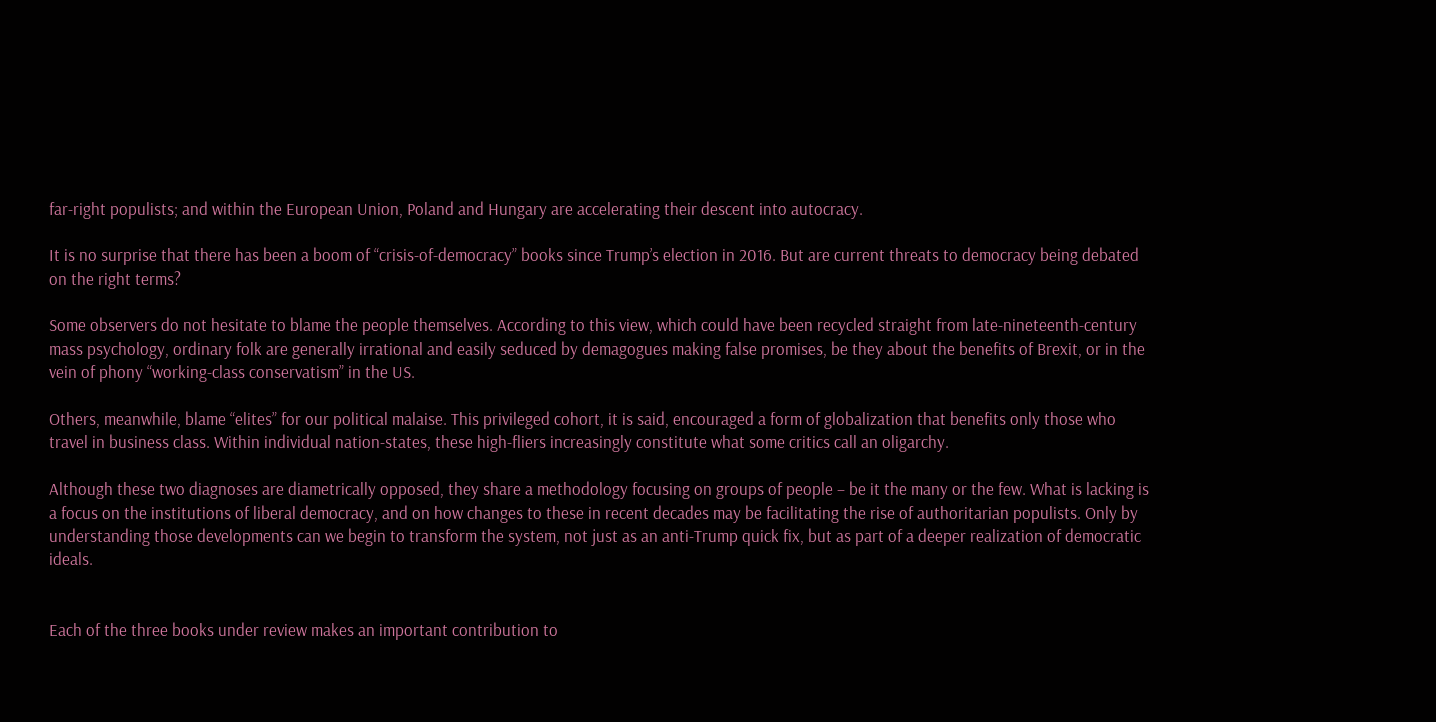far-right populists; and within the European Union, Poland and Hungary are accelerating their descent into autocracy.

It is no surprise that there has been a boom of “crisis-of-democracy” books since Trump’s election in 2016. But are current threats to democracy being debated on the right terms?

Some observers do not hesitate to blame the people themselves. According to this view, which could have been recycled straight from late-nineteenth-century mass psychology, ordinary folk are generally irrational and easily seduced by demagogues making false promises, be they about the benefits of Brexit, or in the vein of phony “working-class conservatism” in the US.

Others, meanwhile, blame “elites” for our political malaise. This privileged cohort, it is said, encouraged a form of globalization that benefits only those who travel in business class. Within individual nation-states, these high-fliers increasingly constitute what some critics call an oligarchy.

Although these two diagnoses are diametrically opposed, they share a methodology focusing on groups of people – be it the many or the few. What is lacking is a focus on the institutions of liberal democracy, and on how changes to these in recent decades may be facilitating the rise of authoritarian populists. Only by understanding those developments can we begin to transform the system, not just as an anti-Trump quick fix, but as part of a deeper realization of democratic ideals.


Each of the three books under review makes an important contribution to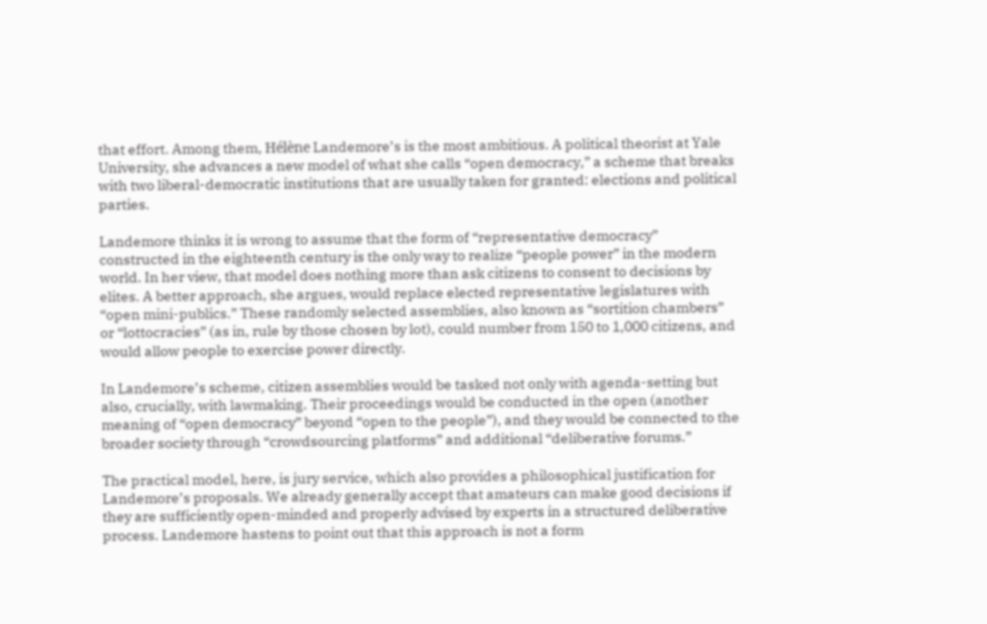that effort. Among them, Hélène Landemore’s is the most ambitious. A political theorist at Yale University, she advances a new model of what she calls “open democracy,” a scheme that breaks with two liberal-democratic institutions that are usually taken for granted: elections and political parties.

Landemore thinks it is wrong to assume that the form of “representative democracy” constructed in the eighteenth century is the only way to realize “people power” in the modern world. In her view, that model does nothing more than ask citizens to consent to decisions by elites. A better approach, she argues, would replace elected representative legislatures with “open mini-publics.” These randomly selected assemblies, also known as “sortition chambers” or “lottocracies” (as in, rule by those chosen by lot), could number from 150 to 1,000 citizens, and would allow people to exercise power directly.

In Landemore’s scheme, citizen assemblies would be tasked not only with agenda-setting but also, crucially, with lawmaking. Their proceedings would be conducted in the open (another meaning of “open democracy” beyond “open to the people”), and they would be connected to the broader society through “crowdsourcing platforms” and additional “deliberative forums.”

The practical model, here, is jury service, which also provides a philosophical justification for Landemore’s proposals. We already generally accept that amateurs can make good decisions if they are sufficiently open-minded and properly advised by experts in a structured deliberative process. Landemore hastens to point out that this approach is not a form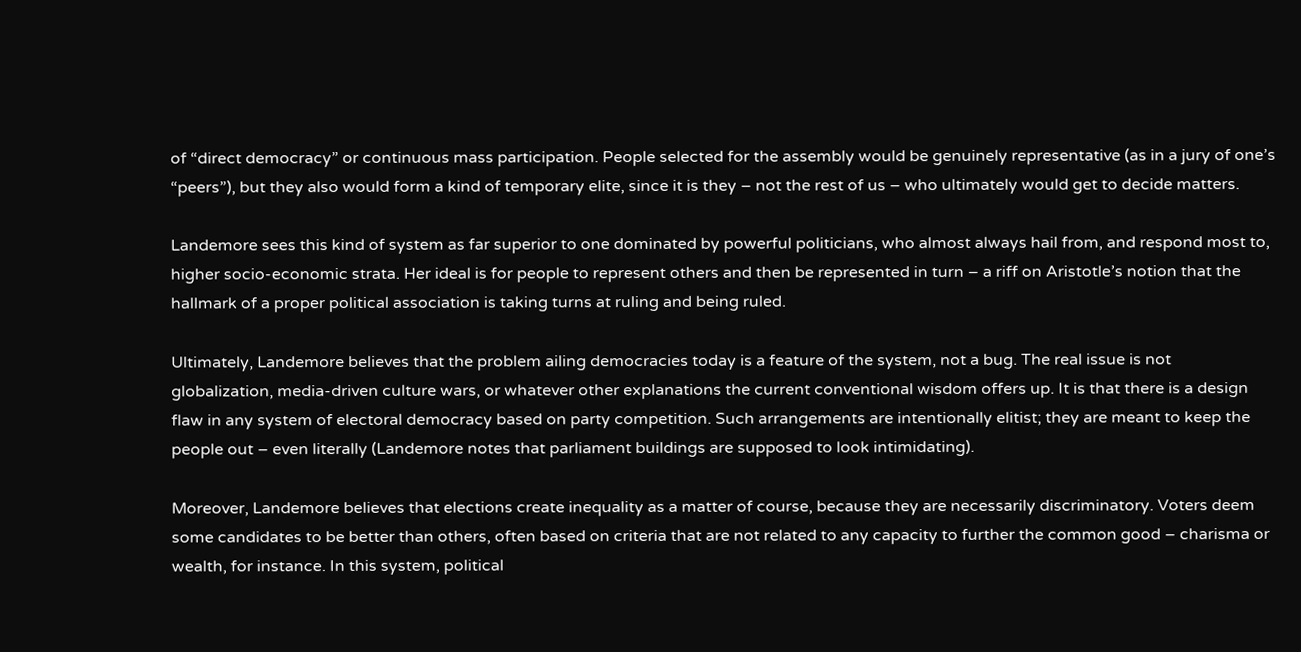of “direct democracy” or continuous mass participation. People selected for the assembly would be genuinely representative (as in a jury of one’s “peers”), but they also would form a kind of temporary elite, since it is they – not the rest of us – who ultimately would get to decide matters.

Landemore sees this kind of system as far superior to one dominated by powerful politicians, who almost always hail from, and respond most to, higher socio-economic strata. Her ideal is for people to represent others and then be represented in turn – a riff on Aristotle’s notion that the hallmark of a proper political association is taking turns at ruling and being ruled.

Ultimately, Landemore believes that the problem ailing democracies today is a feature of the system, not a bug. The real issue is not globalization, media-driven culture wars, or whatever other explanations the current conventional wisdom offers up. It is that there is a design flaw in any system of electoral democracy based on party competition. Such arrangements are intentionally elitist; they are meant to keep the people out – even literally (Landemore notes that parliament buildings are supposed to look intimidating).

Moreover, Landemore believes that elections create inequality as a matter of course, because they are necessarily discriminatory. Voters deem some candidates to be better than others, often based on criteria that are not related to any capacity to further the common good – charisma or wealth, for instance. In this system, political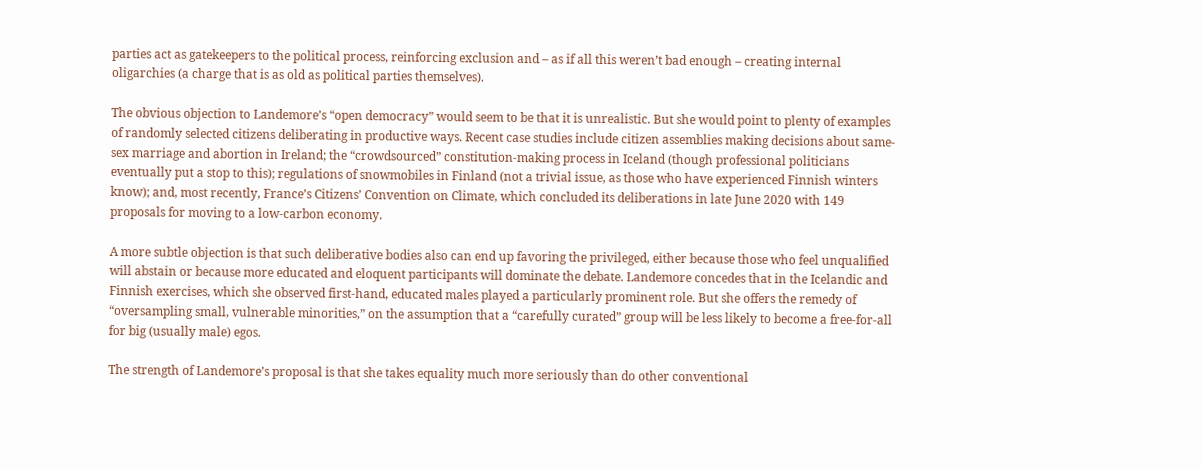parties act as gatekeepers to the political process, reinforcing exclusion and – as if all this weren’t bad enough – creating internal oligarchies (a charge that is as old as political parties themselves).

The obvious objection to Landemore’s “open democracy” would seem to be that it is unrealistic. But she would point to plenty of examples of randomly selected citizens deliberating in productive ways. Recent case studies include citizen assemblies making decisions about same-sex marriage and abortion in Ireland; the “crowdsourced” constitution-making process in Iceland (though professional politicians eventually put a stop to this); regulations of snowmobiles in Finland (not a trivial issue, as those who have experienced Finnish winters know); and, most recently, France’s Citizens’ Convention on Climate, which concluded its deliberations in late June 2020 with 149 proposals for moving to a low-carbon economy.

A more subtle objection is that such deliberative bodies also can end up favoring the privileged, either because those who feel unqualified will abstain or because more educated and eloquent participants will dominate the debate. Landemore concedes that in the Icelandic and Finnish exercises, which she observed first-hand, educated males played a particularly prominent role. But she offers the remedy of “oversampling small, vulnerable minorities,” on the assumption that a “carefully curated” group will be less likely to become a free-for-all for big (usually male) egos.

The strength of Landemore’s proposal is that she takes equality much more seriously than do other conventional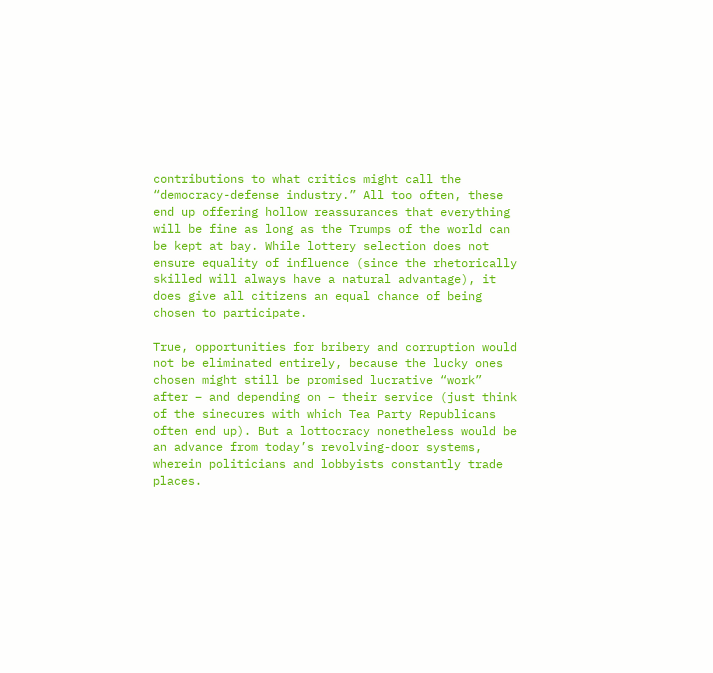contributions to what critics might call the “democracy-defense industry.” All too often, these end up offering hollow reassurances that everything will be fine as long as the Trumps of the world can be kept at bay. While lottery selection does not ensure equality of influence (since the rhetorically skilled will always have a natural advantage), it does give all citizens an equal chance of being chosen to participate.

True, opportunities for bribery and corruption would not be eliminated entirely, because the lucky ones chosen might still be promised lucrative “work” after – and depending on – their service (just think of the sinecures with which Tea Party Republicans often end up). But a lottocracy nonetheless would be an advance from today’s revolving-door systems, wherein politicians and lobbyists constantly trade places.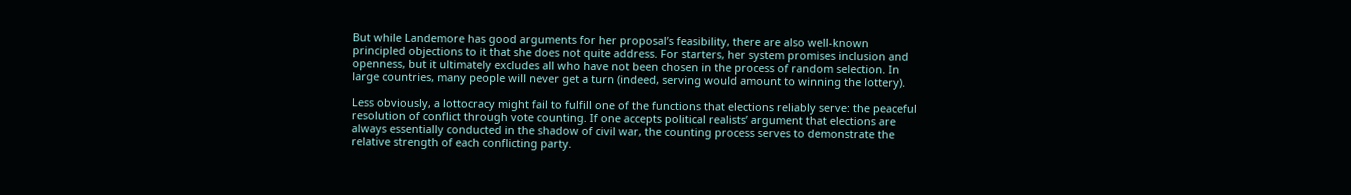But while Landemore has good arguments for her proposal’s feasibility, there are also well-known principled objections to it that she does not quite address. For starters, her system promises inclusion and openness, but it ultimately excludes all who have not been chosen in the process of random selection. In large countries, many people will never get a turn (indeed, serving would amount to winning the lottery).

Less obviously, a lottocracy might fail to fulfill one of the functions that elections reliably serve: the peaceful resolution of conflict through vote counting. If one accepts political realists’ argument that elections are always essentially conducted in the shadow of civil war, the counting process serves to demonstrate the relative strength of each conflicting party.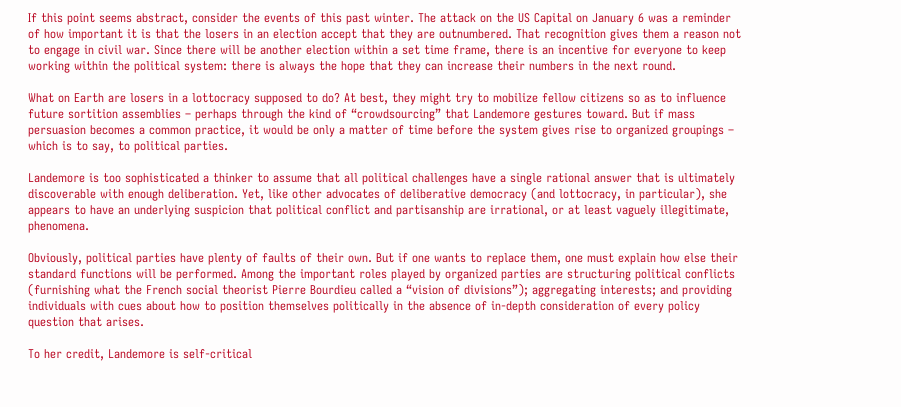If this point seems abstract, consider the events of this past winter. The attack on the US Capital on January 6 was a reminder of how important it is that the losers in an election accept that they are outnumbered. That recognition gives them a reason not to engage in civil war. Since there will be another election within a set time frame, there is an incentive for everyone to keep working within the political system: there is always the hope that they can increase their numbers in the next round.

What on Earth are losers in a lottocracy supposed to do? At best, they might try to mobilize fellow citizens so as to influence future sortition assemblies – perhaps through the kind of “crowdsourcing” that Landemore gestures toward. But if mass persuasion becomes a common practice, it would be only a matter of time before the system gives rise to organized groupings – which is to say, to political parties.

Landemore is too sophisticated a thinker to assume that all political challenges have a single rational answer that is ultimately discoverable with enough deliberation. Yet, like other advocates of deliberative democracy (and lottocracy, in particular), she appears to have an underlying suspicion that political conflict and partisanship are irrational, or at least vaguely illegitimate, phenomena.

Obviously, political parties have plenty of faults of their own. But if one wants to replace them, one must explain how else their standard functions will be performed. Among the important roles played by organized parties are structuring political conflicts (furnishing what the French social theorist Pierre Bourdieu called a “vision of divisions”); aggregating interests; and providing individuals with cues about how to position themselves politically in the absence of in-depth consideration of every policy question that arises.

To her credit, Landemore is self-critical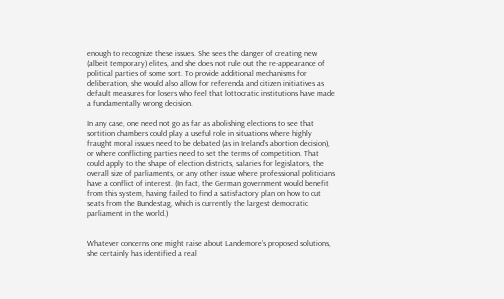enough to recognize these issues. She sees the danger of creating new (albeit temporary) elites, and she does not rule out the re-appearance of political parties of some sort. To provide additional mechanisms for deliberation, she would also allow for referenda and citizen initiatives as default measures for losers who feel that lottocratic institutions have made a fundamentally wrong decision.

In any case, one need not go as far as abolishing elections to see that sortition chambers could play a useful role in situations where highly fraught moral issues need to be debated (as in Ireland’s abortion decision), or where conflicting parties need to set the terms of competition. That could apply to the shape of election districts, salaries for legislators, the overall size of parliaments, or any other issue where professional politicians have a conflict of interest. (In fact, the German government would benefit from this system, having failed to find a satisfactory plan on how to cut seats from the Bundestag, which is currently the largest democratic parliament in the world.)


Whatever concerns one might raise about Landemore’s proposed solutions, she certainly has identified a real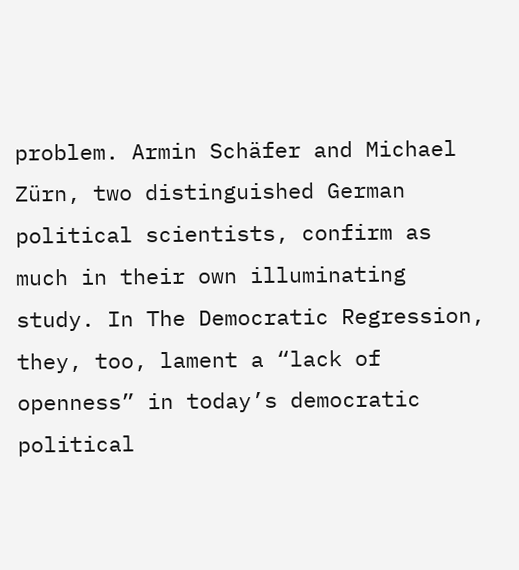problem. Armin Schäfer and Michael Zürn, two distinguished German political scientists, confirm as much in their own illuminating study. In The Democratic Regression, they, too, lament a “lack of openness” in today’s democratic political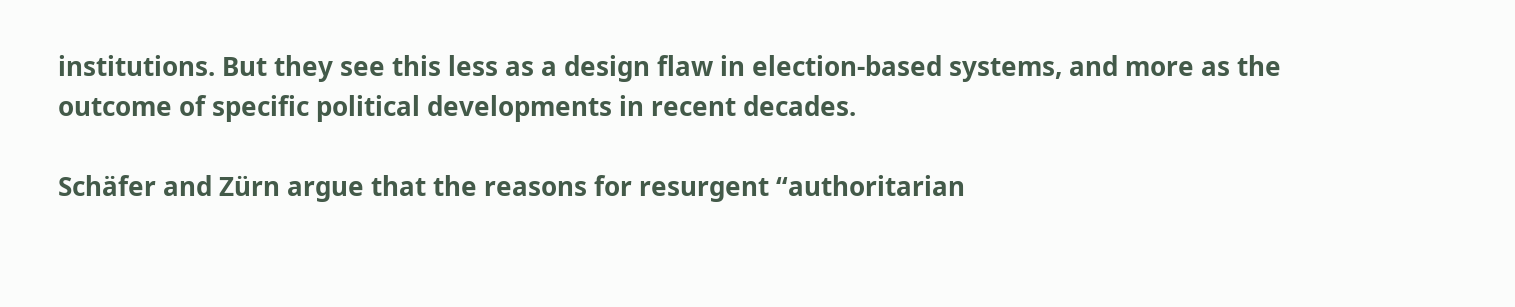institutions. But they see this less as a design flaw in election-based systems, and more as the outcome of specific political developments in recent decades.

Schäfer and Zürn argue that the reasons for resurgent “authoritarian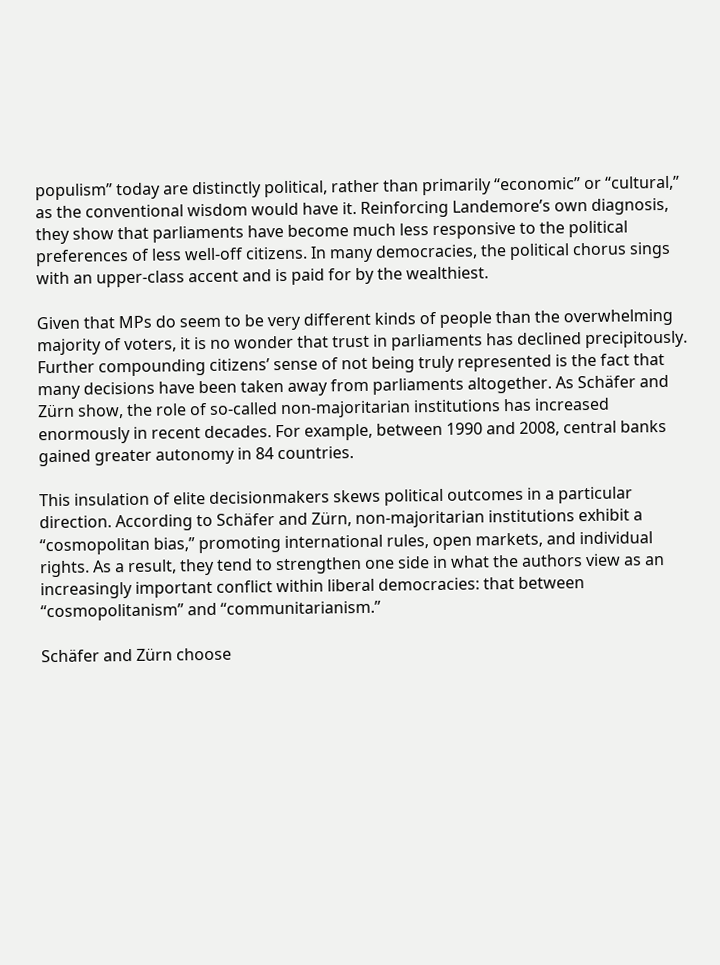populism” today are distinctly political, rather than primarily “economic” or “cultural,” as the conventional wisdom would have it. Reinforcing Landemore’s own diagnosis, they show that parliaments have become much less responsive to the political preferences of less well-off citizens. In many democracies, the political chorus sings with an upper-class accent and is paid for by the wealthiest.

Given that MPs do seem to be very different kinds of people than the overwhelming majority of voters, it is no wonder that trust in parliaments has declined precipitously. Further compounding citizens’ sense of not being truly represented is the fact that many decisions have been taken away from parliaments altogether. As Schäfer and Zürn show, the role of so-called non-majoritarian institutions has increased enormously in recent decades. For example, between 1990 and 2008, central banks gained greater autonomy in 84 countries.

This insulation of elite decisionmakers skews political outcomes in a particular direction. According to Schäfer and Zürn, non-majoritarian institutions exhibit a “cosmopolitan bias,” promoting international rules, open markets, and individual rights. As a result, they tend to strengthen one side in what the authors view as an increasingly important conflict within liberal democracies: that between “cosmopolitanism” and “communitarianism.”

Schäfer and Zürn choose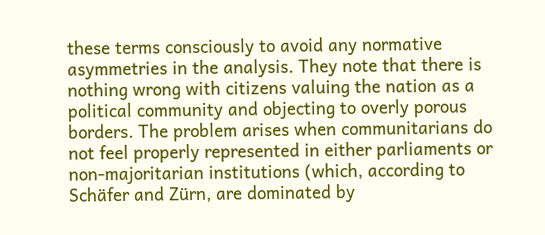these terms consciously to avoid any normative asymmetries in the analysis. They note that there is nothing wrong with citizens valuing the nation as a political community and objecting to overly porous borders. The problem arises when communitarians do not feel properly represented in either parliaments or non-majoritarian institutions (which, according to Schäfer and Zürn, are dominated by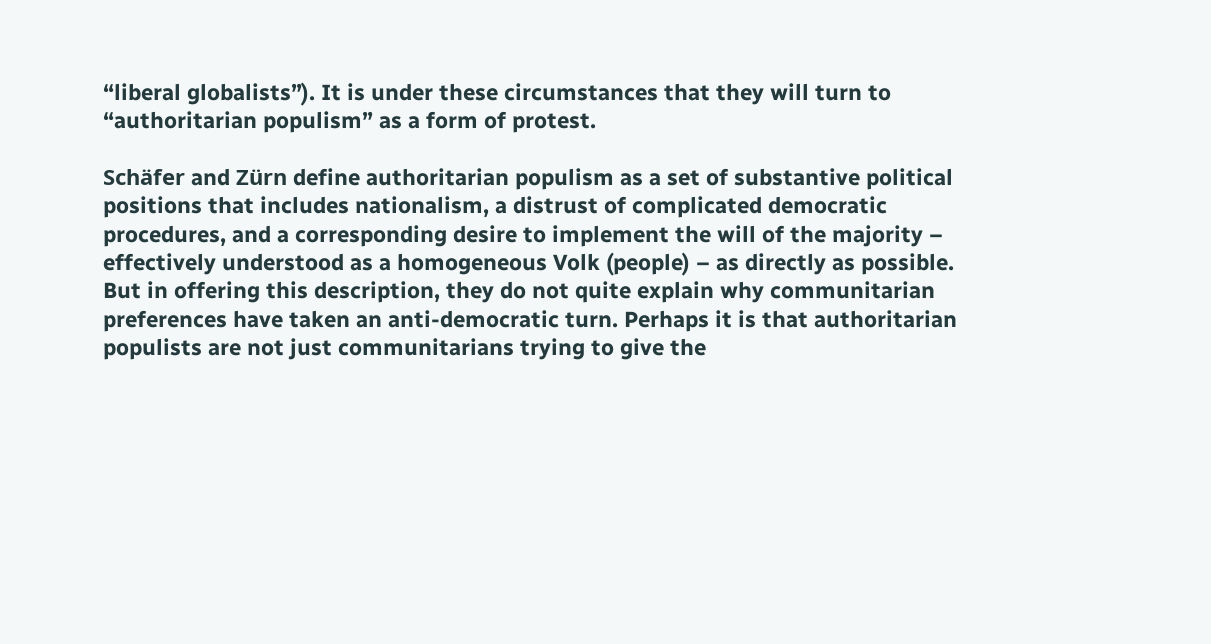“liberal globalists”). It is under these circumstances that they will turn to “authoritarian populism” as a form of protest.

Schäfer and Zürn define authoritarian populism as a set of substantive political positions that includes nationalism, a distrust of complicated democratic procedures, and a corresponding desire to implement the will of the majority – effectively understood as a homogeneous Volk (people) – as directly as possible. But in offering this description, they do not quite explain why communitarian preferences have taken an anti-democratic turn. Perhaps it is that authoritarian populists are not just communitarians trying to give the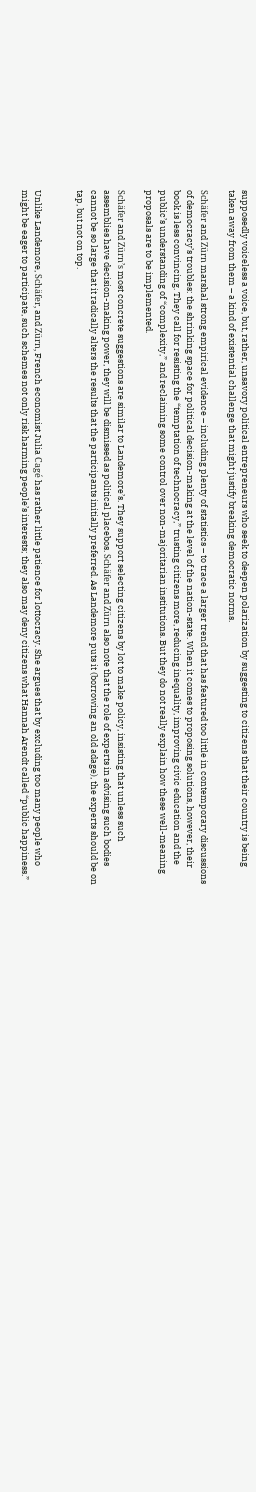supposedly voiceless a voice, but, rather, unsavory political entrepreneurs who seek to deepen polarization by suggesting to citizens that their country is being taken away from them – a kind of existential challenge that might justify breaking democratic norms.

Schäfer and Zürn marshal strong empirical evidence – including plenty of statistics – to trace a larger trend that has featured too little in contemporary discussions of democracy’s troubles: the shrinking space for political decision-making at the level of the nation-state. When it comes to proposing solutions, however, their book is less convincing. They call for resisting the “temptation of technocracy,” trusting citizens more, reducing inequality, improving civic education and the public’s understanding of “complexity,” and reclaiming some control over non-majoritarian institutions. But they do not really explain how these well-meaning proposals are to be implemented.

Schäfer and Zürn’s most concrete suggestions are similar to Landemore’s. They support selecting citizens by lot to make policy, insisting that unless such assemblies have decision-making power, they will be dismissed as political placebos. Schäfer and Zürn also note that the role of experts in advising such bodies cannot be so large that it radically alters the results that the participants initially preferred. As Landemore puts it (borrowing an old adage), the experts should be on tap, but not on top.


Unlike Landemore, Schäfer, and Zürn, French economist Julia Cagé has rather little patience for lottocracy. She argues that by excluding too many people who might be eager to participate, such schemes not only risk harming people’s interests; they also may deny citizens what Hannah Arendt called “public happiness.”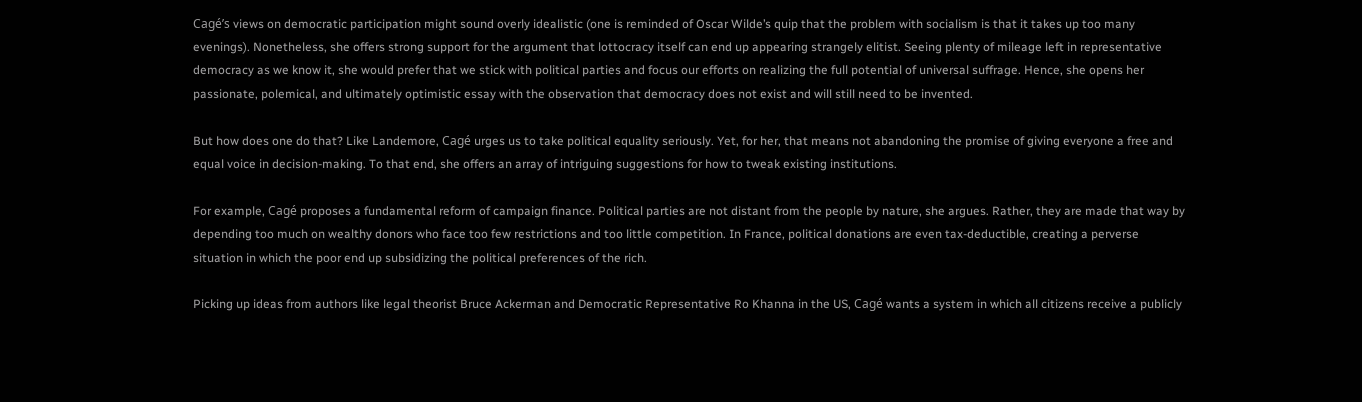Cagé’s views on democratic participation might sound overly idealistic (one is reminded of Oscar Wilde’s quip that the problem with socialism is that it takes up too many evenings). Nonetheless, she offers strong support for the argument that lottocracy itself can end up appearing strangely elitist. Seeing plenty of mileage left in representative democracy as we know it, she would prefer that we stick with political parties and focus our efforts on realizing the full potential of universal suffrage. Hence, she opens her passionate, polemical, and ultimately optimistic essay with the observation that democracy does not exist and will still need to be invented.

But how does one do that? Like Landemore, Cagé urges us to take political equality seriously. Yet, for her, that means not abandoning the promise of giving everyone a free and equal voice in decision-making. To that end, she offers an array of intriguing suggestions for how to tweak existing institutions.

For example, Cagé proposes a fundamental reform of campaign finance. Political parties are not distant from the people by nature, she argues. Rather, they are made that way by depending too much on wealthy donors who face too few restrictions and too little competition. In France, political donations are even tax-deductible, creating a perverse situation in which the poor end up subsidizing the political preferences of the rich.

Picking up ideas from authors like legal theorist Bruce Ackerman and Democratic Representative Ro Khanna in the US, Cagé wants a system in which all citizens receive a publicly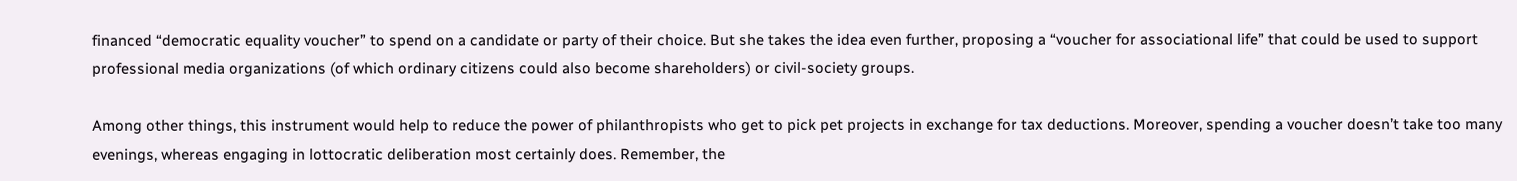financed “democratic equality voucher” to spend on a candidate or party of their choice. But she takes the idea even further, proposing a “voucher for associational life” that could be used to support professional media organizations (of which ordinary citizens could also become shareholders) or civil-society groups.

Among other things, this instrument would help to reduce the power of philanthropists who get to pick pet projects in exchange for tax deductions. Moreover, spending a voucher doesn’t take too many evenings, whereas engaging in lottocratic deliberation most certainly does. Remember, the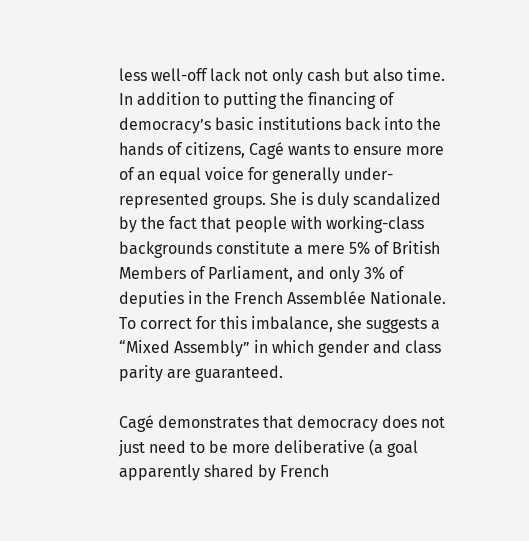less well-off lack not only cash but also time.
In addition to putting the financing of democracy’s basic institutions back into the hands of citizens, Cagé wants to ensure more of an equal voice for generally under-represented groups. She is duly scandalized by the fact that people with working-class backgrounds constitute a mere 5% of British Members of Parliament, and only 3% of deputies in the French Assemblée Nationale. To correct for this imbalance, she suggests a “Mixed Assembly” in which gender and class parity are guaranteed.

Cagé demonstrates that democracy does not just need to be more deliberative (a goal apparently shared by French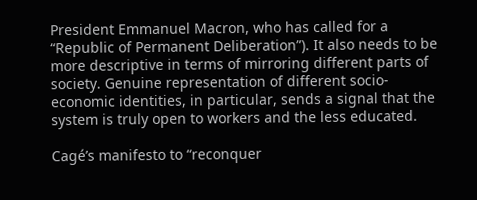President Emmanuel Macron, who has called for a “Republic of Permanent Deliberation”). It also needs to be more descriptive in terms of mirroring different parts of society. Genuine representation of different socio-economic identities, in particular, sends a signal that the system is truly open to workers and the less educated.

Cagé’s manifesto to “reconquer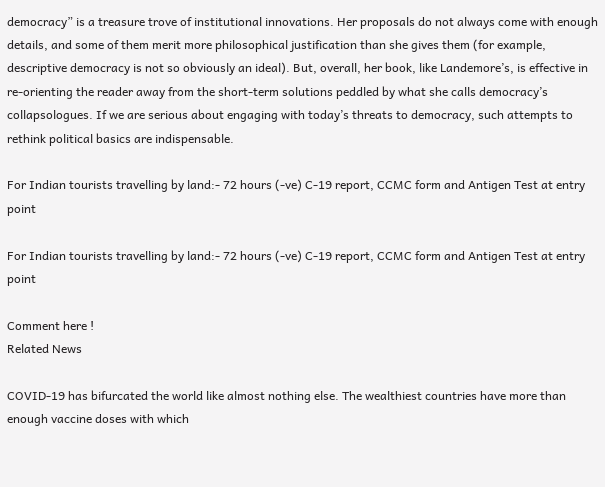democracy” is a treasure trove of institutional innovations. Her proposals do not always come with enough details, and some of them merit more philosophical justification than she gives them (for example, descriptive democracy is not so obviously an ideal). But, overall, her book, like Landemore’s, is effective in re-orienting the reader away from the short-term solutions peddled by what she calls democracy’s collapsologues. If we are serious about engaging with today’s threats to democracy, such attempts to rethink political basics are indispensable.

For Indian tourists travelling by land:- 72 hours (-ve) C-19 report, CCMC form and Antigen Test at entry point

For Indian tourists travelling by land:- 72 hours (-ve) C-19 report, CCMC form and Antigen Test at entry point

Comment here !
Related News

COVID-19 has bifurcated the world like almost nothing else. The wealthiest countries have more than enough vaccine doses with which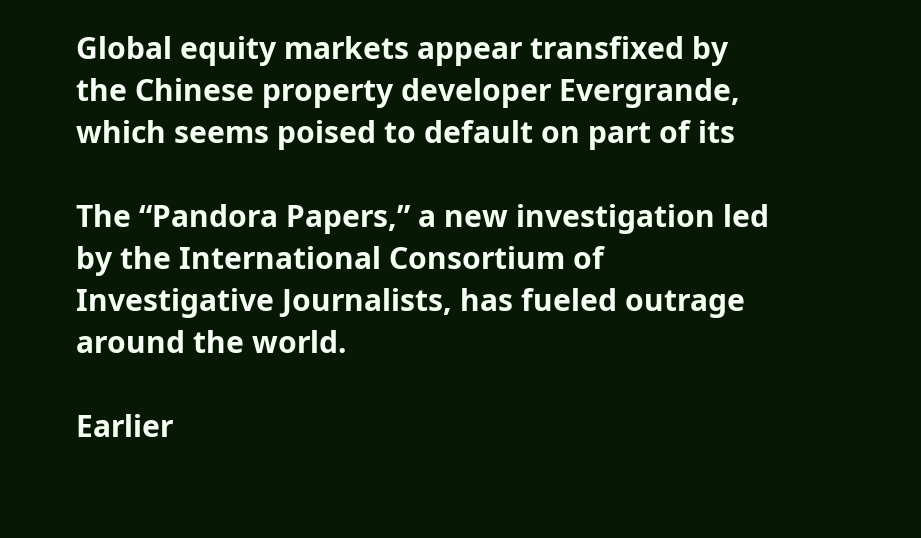Global equity markets appear transfixed by the Chinese property developer Evergrande, which seems poised to default on part of its

The “Pandora Papers,” a new investigation led by the International Consortium of Investigative Journalists, has fueled outrage around the world.

Earlier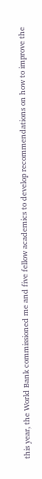this year, the World Bank commissioned me and five fellow academics to develop recommendations on how to improve the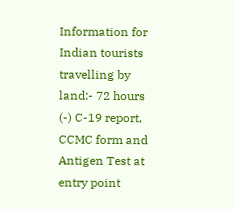Information for Indian tourists travelling by land:- 72 hours (-) C-19 report, CCMC form and Antigen Test at entry point